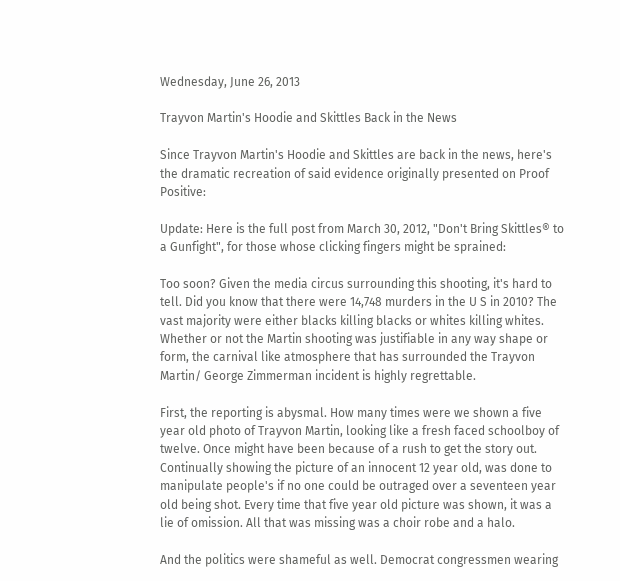Wednesday, June 26, 2013

Trayvon Martin's Hoodie and Skittles Back in the News

Since Trayvon Martin's Hoodie and Skittles are back in the news, here's the dramatic recreation of said evidence originally presented on Proof Positive:

Update: Here is the full post from March 30, 2012, "Don't Bring Skittles® to a Gunfight", for those whose clicking fingers might be sprained:

Too soon? Given the media circus surrounding this shooting, it's hard to tell. Did you know that there were 14,748 murders in the U S in 2010? The vast majority were either blacks killing blacks or whites killing whites. Whether or not the Martin shooting was justifiable in any way shape or form, the carnival like atmosphere that has surrounded the Trayvon Martin/ George Zimmerman incident is highly regrettable.

First, the reporting is abysmal. How many times were we shown a five year old photo of Trayvon Martin, looking like a fresh faced schoolboy of twelve. Once might have been because of a rush to get the story out. Continually showing the picture of an innocent 12 year old, was done to manipulate people's if no one could be outraged over a seventeen year old being shot. Every time that five year old picture was shown, it was a lie of omission. All that was missing was a choir robe and a halo.

And the politics were shameful as well. Democrat congressmen wearing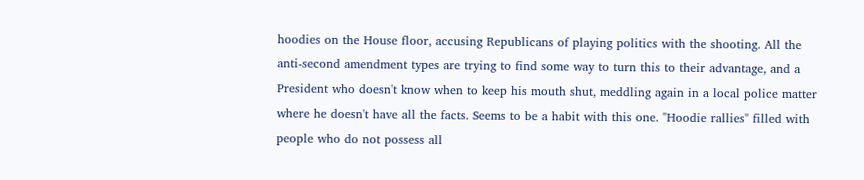hoodies on the House floor, accusing Republicans of playing politics with the shooting. All the anti-second amendment types are trying to find some way to turn this to their advantage, and a President who doesn't know when to keep his mouth shut, meddling again in a local police matter where he doesn't have all the facts. Seems to be a habit with this one. "Hoodie rallies" filled with people who do not possess all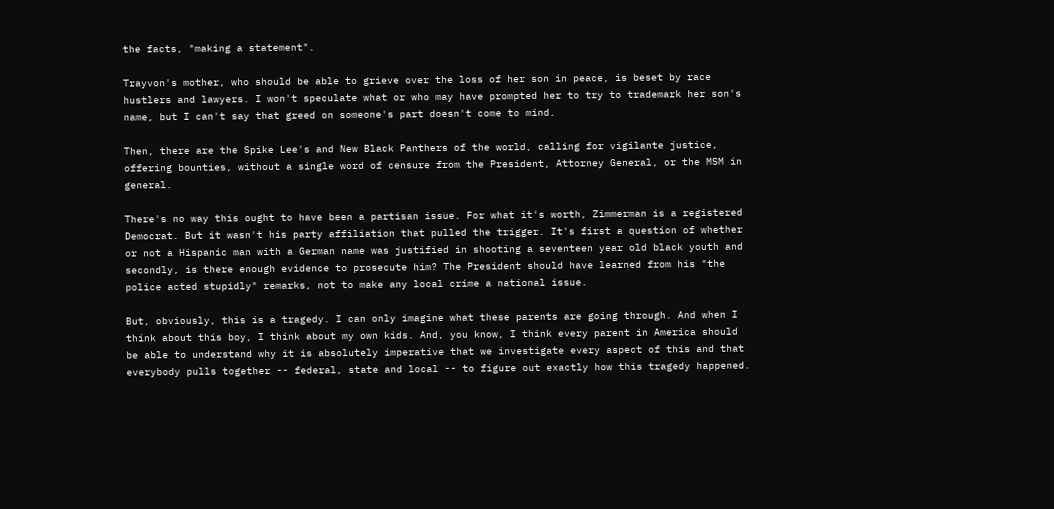the facts, "making a statement".

Trayvon's mother, who should be able to grieve over the loss of her son in peace, is beset by race hustlers and lawyers. I won't speculate what or who may have prompted her to try to trademark her son's name, but I can't say that greed on someone's part doesn't come to mind.

Then, there are the Spike Lee's and New Black Panthers of the world, calling for vigilante justice, offering bounties, without a single word of censure from the President, Attorney General, or the MSM in general.

There's no way this ought to have been a partisan issue. For what it's worth, Zimmerman is a registered Democrat. But it wasn't his party affiliation that pulled the trigger. It's first a question of whether or not a Hispanic man with a German name was justified in shooting a seventeen year old black youth and secondly, is there enough evidence to prosecute him? The President should have learned from his "the police acted stupidly" remarks, not to make any local crime a national issue.

But, obviously, this is a tragedy. I can only imagine what these parents are going through. And when I think about this boy, I think about my own kids. And, you know, I think every parent in America should be able to understand why it is absolutely imperative that we investigate every aspect of this and that everybody pulls together -- federal, state and local -- to figure out exactly how this tragedy happened.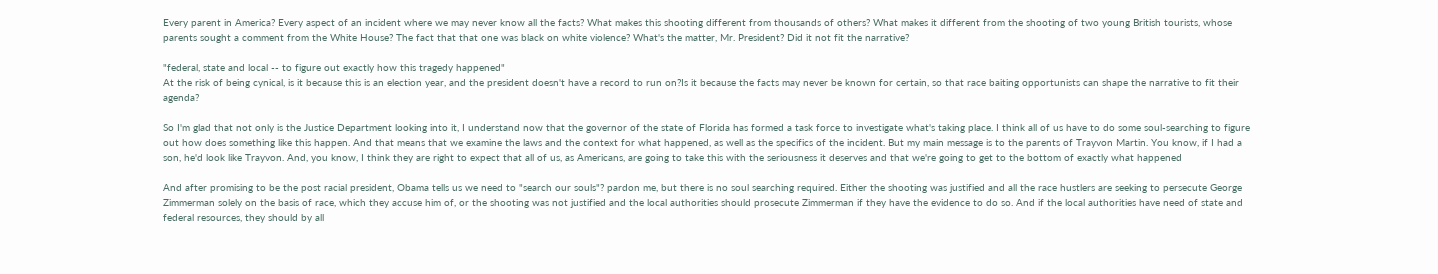Every parent in America? Every aspect of an incident where we may never know all the facts? What makes this shooting different from thousands of others? What makes it different from the shooting of two young British tourists, whose parents sought a comment from the White House? The fact that that one was black on white violence? What's the matter, Mr. President? Did it not fit the narrative?

"federal, state and local -- to figure out exactly how this tragedy happened"
At the risk of being cynical, is it because this is an election year, and the president doesn't have a record to run on?Is it because the facts may never be known for certain, so that race baiting opportunists can shape the narrative to fit their agenda?

So I'm glad that not only is the Justice Department looking into it, I understand now that the governor of the state of Florida has formed a task force to investigate what's taking place. I think all of us have to do some soul-searching to figure out how does something like this happen. And that means that we examine the laws and the context for what happened, as well as the specifics of the incident. But my main message is to the parents of Trayvon Martin. You know, if I had a son, he'd look like Trayvon. And, you know, I think they are right to expect that all of us, as Americans, are going to take this with the seriousness it deserves and that we're going to get to the bottom of exactly what happened

And after promising to be the post racial president, Obama tells us we need to "search our souls"? pardon me, but there is no soul searching required. Either the shooting was justified and all the race hustlers are seeking to persecute George Zimmerman solely on the basis of race, which they accuse him of, or the shooting was not justified and the local authorities should prosecute Zimmerman if they have the evidence to do so. And if the local authorities have need of state and federal resources, they should by all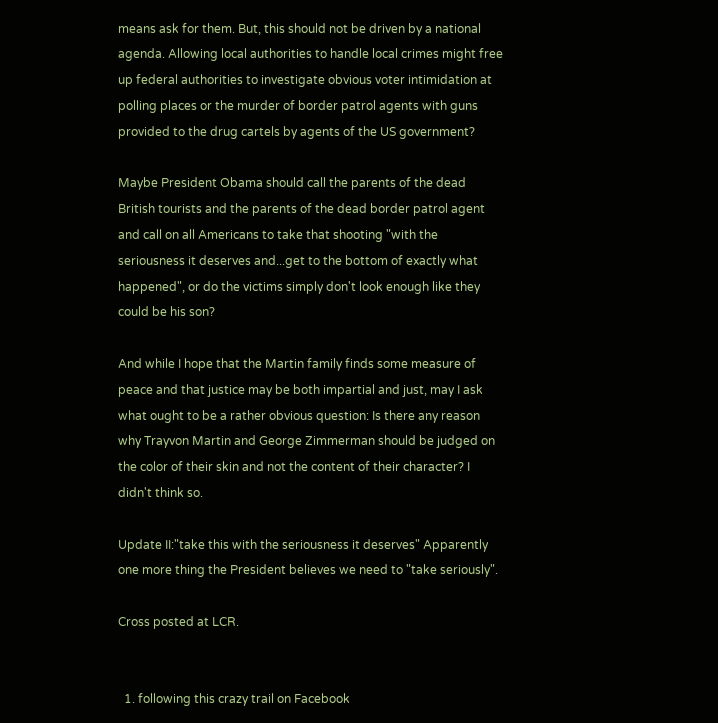means ask for them. But, this should not be driven by a national agenda. Allowing local authorities to handle local crimes might free up federal authorities to investigate obvious voter intimidation at polling places or the murder of border patrol agents with guns provided to the drug cartels by agents of the US government?

Maybe President Obama should call the parents of the dead British tourists and the parents of the dead border patrol agent and call on all Americans to take that shooting "with the seriousness it deserves and...get to the bottom of exactly what happened", or do the victims simply don't look enough like they could be his son?

And while I hope that the Martin family finds some measure of peace and that justice may be both impartial and just, may I ask what ought to be a rather obvious question: Is there any reason why Trayvon Martin and George Zimmerman should be judged on the color of their skin and not the content of their character? I didn't think so.

Update II:"take this with the seriousness it deserves" Apparently one more thing the President believes we need to "take seriously".

Cross posted at LCR.


  1. following this crazy trail on Facebook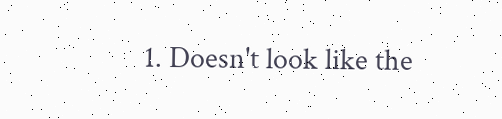1. Doesn't look like the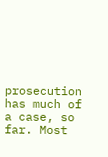prosecution has much of a case, so far. Most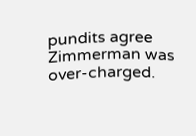pundits agree Zimmerman was over-charged.